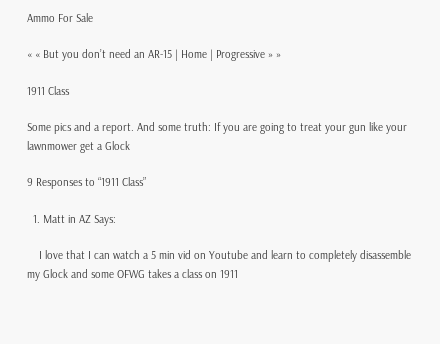Ammo For Sale

« « But you don’t need an AR-15 | Home | Progressive » »

1911 Class

Some pics and a report. And some truth: If you are going to treat your gun like your lawnmower get a Glock

9 Responses to “1911 Class”

  1. Matt in AZ Says:

    I love that I can watch a 5 min vid on Youtube and learn to completely disassemble my Glock and some OFWG takes a class on 1911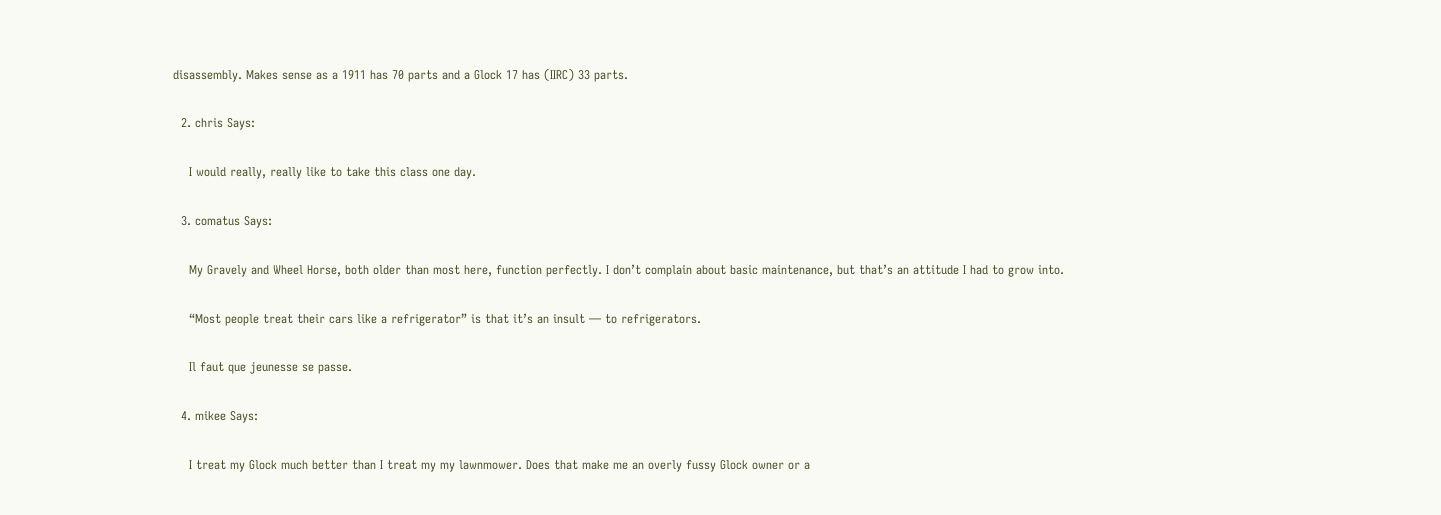disassembly. Makes sense as a 1911 has 70 parts and a Glock 17 has (IIRC) 33 parts.

  2. chris Says:

    I would really, really like to take this class one day.

  3. comatus Says:

    My Gravely and Wheel Horse, both older than most here, function perfectly. I don’t complain about basic maintenance, but that’s an attitude I had to grow into.

    “Most people treat their cars like a refrigerator” is that it’s an insult — to refrigerators.

    Il faut que jeunesse se passe.

  4. mikee Says:

    I treat my Glock much better than I treat my my lawnmower. Does that make me an overly fussy Glock owner or a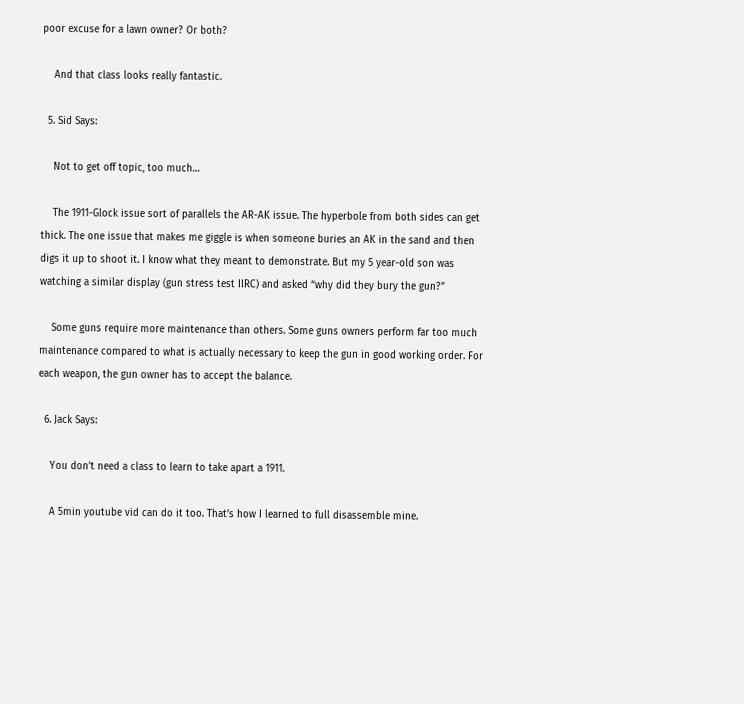poor excuse for a lawn owner? Or both?

    And that class looks really fantastic.

  5. Sid Says:

    Not to get off topic, too much…

    The 1911-Glock issue sort of parallels the AR-AK issue. The hyperbole from both sides can get thick. The one issue that makes me giggle is when someone buries an AK in the sand and then digs it up to shoot it. I know what they meant to demonstrate. But my 5 year-old son was watching a similar display (gun stress test IIRC) and asked “why did they bury the gun?”

    Some guns require more maintenance than others. Some guns owners perform far too much maintenance compared to what is actually necessary to keep the gun in good working order. For each weapon, the gun owner has to accept the balance.

  6. Jack Says:

    You don’t need a class to learn to take apart a 1911.

    A 5min youtube vid can do it too. That’s how I learned to full disassemble mine.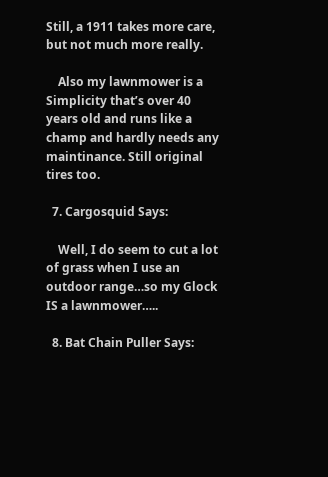Still, a 1911 takes more care, but not much more really.

    Also my lawnmower is a Simplicity that’s over 40 years old and runs like a champ and hardly needs any maintinance. Still original tires too.

  7. Cargosquid Says:

    Well, I do seem to cut a lot of grass when I use an outdoor range…so my Glock IS a lawnmower…..

  8. Bat Chain Puller Says: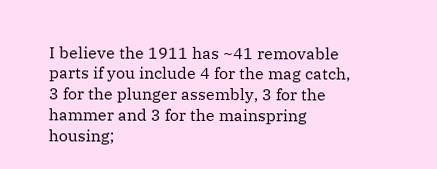I believe the 1911 has ~41 removable parts if you include 4 for the mag catch, 3 for the plunger assembly, 3 for the hammer and 3 for the mainspring housing;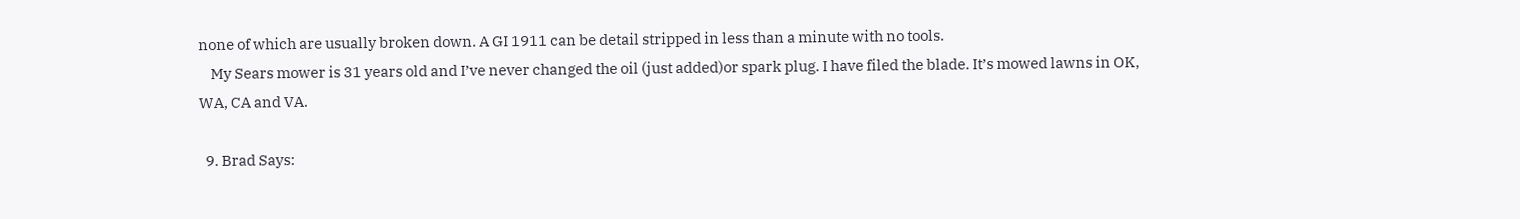none of which are usually broken down. A GI 1911 can be detail stripped in less than a minute with no tools.
    My Sears mower is 31 years old and I’ve never changed the oil (just added)or spark plug. I have filed the blade. It’s mowed lawns in OK, WA, CA and VA.

  9. Brad Says: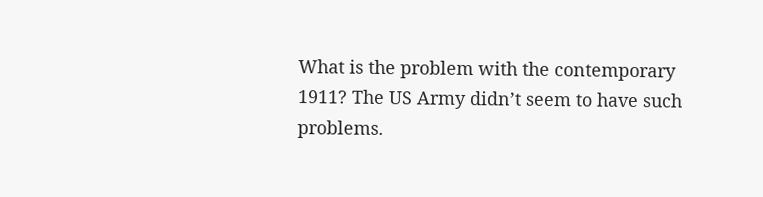What is the problem with the contemporary 1911? The US Army didn’t seem to have such problems.